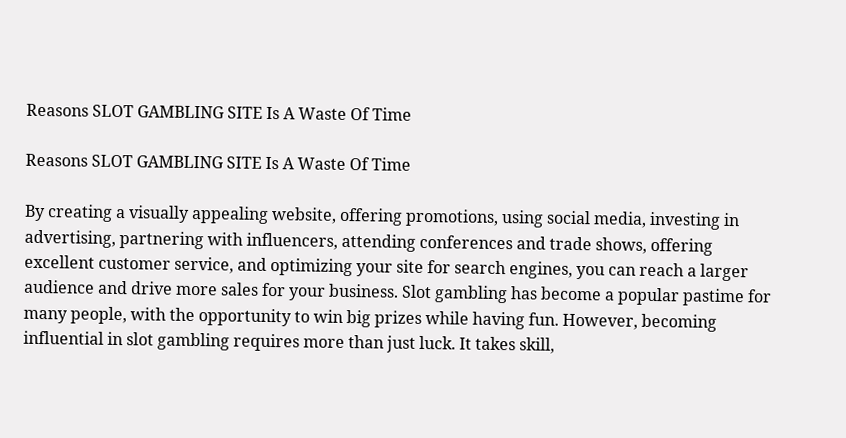Reasons SLOT GAMBLING SITE Is A Waste Of Time

Reasons SLOT GAMBLING SITE Is A Waste Of Time

By creating a visually appealing website, offering promotions, using social media, investing in advertising, partnering with influencers, attending conferences and trade shows, offering excellent customer service, and optimizing your site for search engines, you can reach a larger audience and drive more sales for your business. Slot gambling has become a popular pastime for many people, with the opportunity to win big prizes while having fun. However, becoming influential in slot gambling requires more than just luck. It takes skill,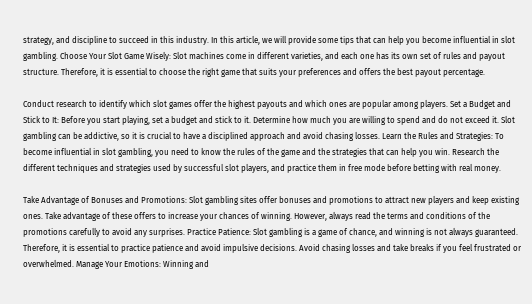strategy, and discipline to succeed in this industry. In this article, we will provide some tips that can help you become influential in slot gambling. Choose Your Slot Game Wisely: Slot machines come in different varieties, and each one has its own set of rules and payout structure. Therefore, it is essential to choose the right game that suits your preferences and offers the best payout percentage.

Conduct research to identify which slot games offer the highest payouts and which ones are popular among players. Set a Budget and Stick to It: Before you start playing, set a budget and stick to it. Determine how much you are willing to spend and do not exceed it. Slot gambling can be addictive, so it is crucial to have a disciplined approach and avoid chasing losses. Learn the Rules and Strategies: To become influential in slot gambling, you need to know the rules of the game and the strategies that can help you win. Research the different techniques and strategies used by successful slot players, and practice them in free mode before betting with real money.

Take Advantage of Bonuses and Promotions: Slot gambling sites offer bonuses and promotions to attract new players and keep existing ones. Take advantage of these offers to increase your chances of winning. However, always read the terms and conditions of the promotions carefully to avoid any surprises. Practice Patience: Slot gambling is a game of chance, and winning is not always guaranteed. Therefore, it is essential to practice patience and avoid impulsive decisions. Avoid chasing losses and take breaks if you feel frustrated or overwhelmed. Manage Your Emotions: Winning and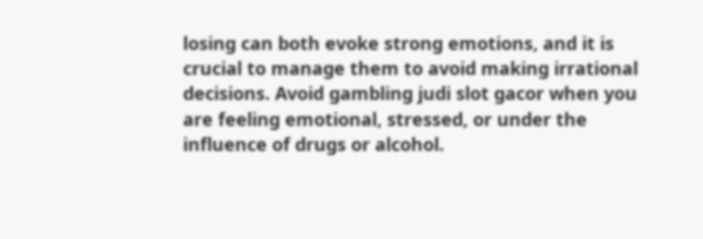losing can both evoke strong emotions, and it is crucial to manage them to avoid making irrational decisions. Avoid gambling judi slot gacor when you are feeling emotional, stressed, or under the influence of drugs or alcohol.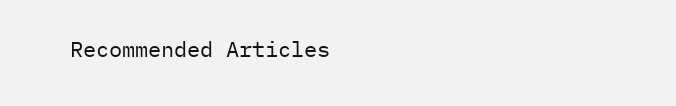Recommended Articles